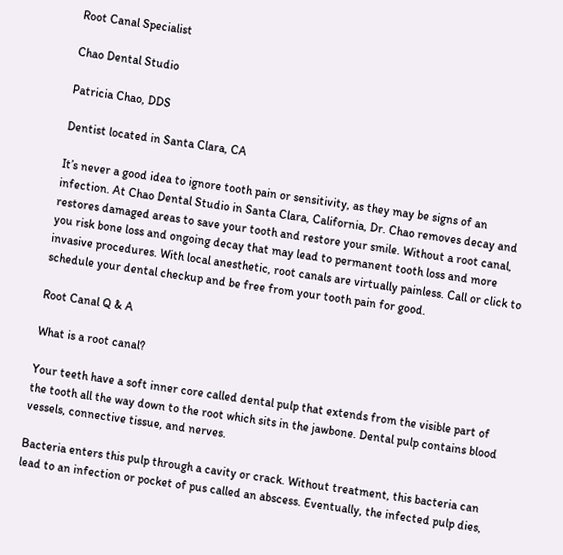Root Canal Specialist

Chao Dental Studio

Patricia Chao, DDS

Dentist located in Santa Clara, CA

It’s never a good idea to ignore tooth pain or sensitivity, as they may be signs of an infection. At Chao Dental Studio in Santa Clara, California, Dr. Chao removes decay and restores damaged areas to save your tooth and restore your smile. Without a root canal, you risk bone loss and ongoing decay that may lead to permanent tooth loss and more invasive procedures. With local anesthetic, root canals are virtually painless. Call or click to schedule your dental checkup and be free from your tooth pain for good.

Root Canal Q & A

What is a root canal?

Your teeth have a soft inner core called dental pulp that extends from the visible part of the tooth all the way down to the root which sits in the jawbone. Dental pulp contains blood vessels, connective tissue, and nerves.

Bacteria enters this pulp through a cavity or crack. Without treatment, this bacteria can lead to an infection or pocket of pus called an abscess. Eventually, the infected pulp dies,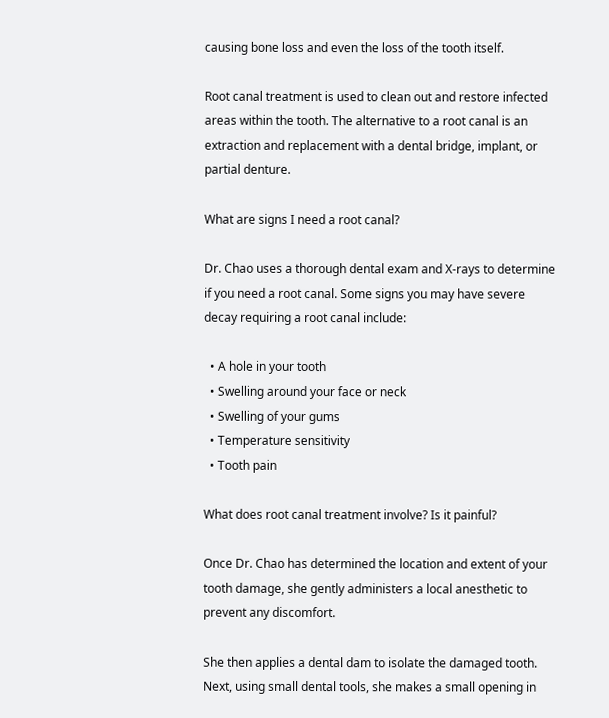causing bone loss and even the loss of the tooth itself.

Root canal treatment is used to clean out and restore infected areas within the tooth. The alternative to a root canal is an extraction and replacement with a dental bridge, implant, or partial denture.

What are signs I need a root canal?

Dr. Chao uses a thorough dental exam and X-rays to determine if you need a root canal. Some signs you may have severe decay requiring a root canal include:

  • A hole in your tooth
  • Swelling around your face or neck
  • Swelling of your gums
  • Temperature sensitivity
  • Tooth pain

What does root canal treatment involve? Is it painful?

Once Dr. Chao has determined the location and extent of your tooth damage, she gently administers a local anesthetic to prevent any discomfort.

She then applies a dental dam to isolate the damaged tooth. Next, using small dental tools, she makes a small opening in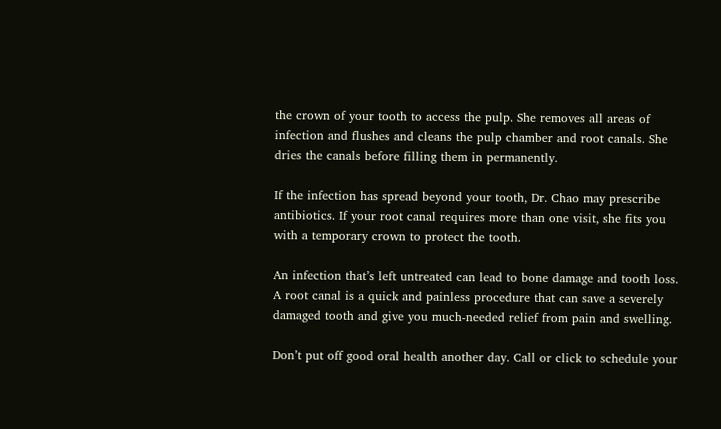the crown of your tooth to access the pulp. She removes all areas of infection and flushes and cleans the pulp chamber and root canals. She dries the canals before filling them in permanently.

If the infection has spread beyond your tooth, Dr. Chao may prescribe antibiotics. If your root canal requires more than one visit, she fits you with a temporary crown to protect the tooth.

An infection that’s left untreated can lead to bone damage and tooth loss. A root canal is a quick and painless procedure that can save a severely damaged tooth and give you much-needed relief from pain and swelling.

Don’t put off good oral health another day. Call or click to schedule your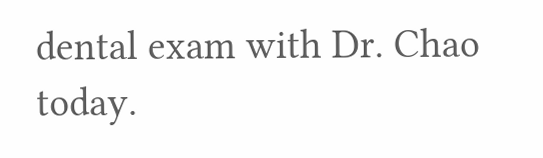dental exam with Dr. Chao today.